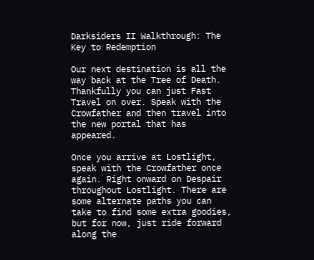Darksiders II Walkthrough: The Key to Redemption

Our next destination is all the way back at the Tree of Death. Thankfully you can just Fast Travel on over. Speak with the Crowfather and then travel into the new portal that has appeared.

Once you arrive at Lostlight, speak with the Crowfather once again. Right onward on Despair throughout Lostlight. There are some alternate paths you can take to find some extra goodies, but for now, just ride forward along the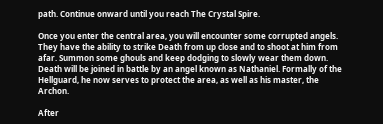path. Continue onward until you reach The Crystal Spire.

Once you enter the central area, you will encounter some corrupted angels. They have the ability to strike Death from up close and to shoot at him from afar. Summon some ghouls and keep dodging to slowly wear them down. Death will be joined in battle by an angel known as Nathaniel. Formally of the Hellguard, he now serves to protect the area, as well as his master, the Archon.

After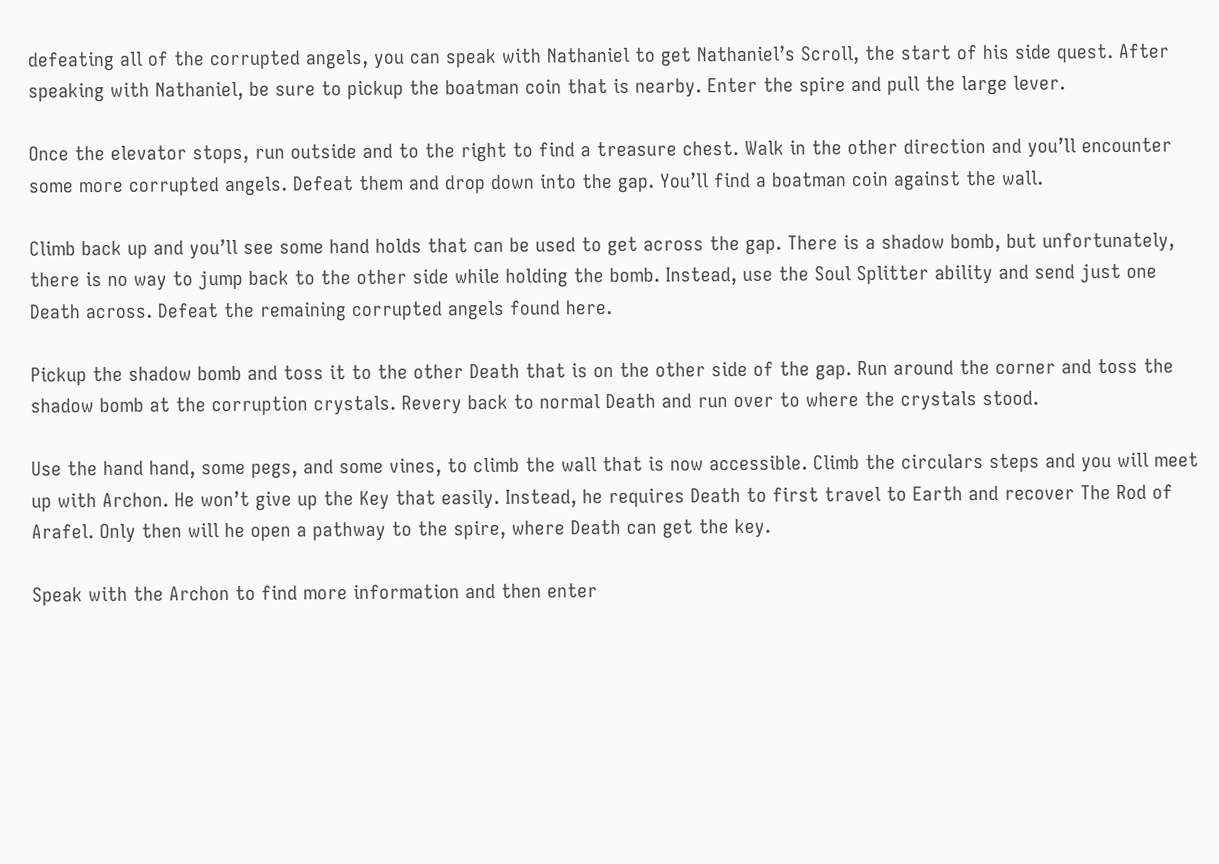defeating all of the corrupted angels, you can speak with Nathaniel to get Nathaniel’s Scroll, the start of his side quest. After speaking with Nathaniel, be sure to pickup the boatman coin that is nearby. Enter the spire and pull the large lever.

Once the elevator stops, run outside and to the right to find a treasure chest. Walk in the other direction and you’ll encounter some more corrupted angels. Defeat them and drop down into the gap. You’ll find a boatman coin against the wall.

Climb back up and you’ll see some hand holds that can be used to get across the gap. There is a shadow bomb, but unfortunately, there is no way to jump back to the other side while holding the bomb. Instead, use the Soul Splitter ability and send just one Death across. Defeat the remaining corrupted angels found here.

Pickup the shadow bomb and toss it to the other Death that is on the other side of the gap. Run around the corner and toss the shadow bomb at the corruption crystals. Revery back to normal Death and run over to where the crystals stood.

Use the hand hand, some pegs, and some vines, to climb the wall that is now accessible. Climb the circulars steps and you will meet up with Archon. He won’t give up the Key that easily. Instead, he requires Death to first travel to Earth and recover The Rod of Arafel. Only then will he open a pathway to the spire, where Death can get the key.

Speak with the Archon to find more information and then enter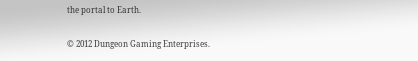the portal to Earth.

© 2012 Dungeon Gaming Enterprises.